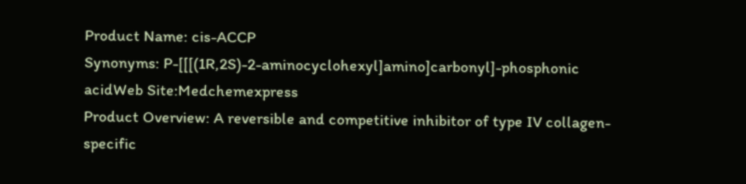Product Name: cis-ACCP
Synonyms: P-[[[(1R,2S)-2-aminocyclohexyl]amino]carbonyl]-phosphonic acidWeb Site:Medchemexpress
Product Overview: A reversible and competitive inhibitor of type IV collagen-specific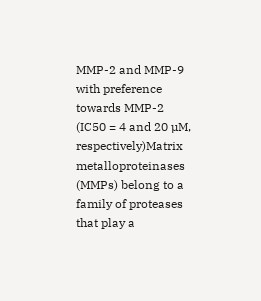MMP-2 and MMP-9 with preference towards MMP-2 (IC50 = 4 and 20 µM, respectively)Matrix metalloproteinases (MMPs) belong to a family of proteases that play a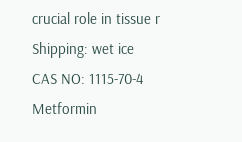crucial role in tissue r
Shipping: wet ice
CAS NO: 1115-70-4 Metformin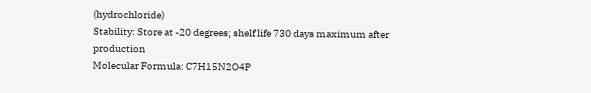(hydrochloride)
Stability: Store at -20 degrees; shelf life 730 days maximum after production
Molecular Formula: C7H15N2O4P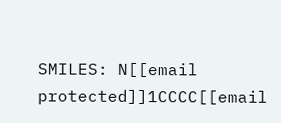SMILES: N[[email protected]]1CCCC[[email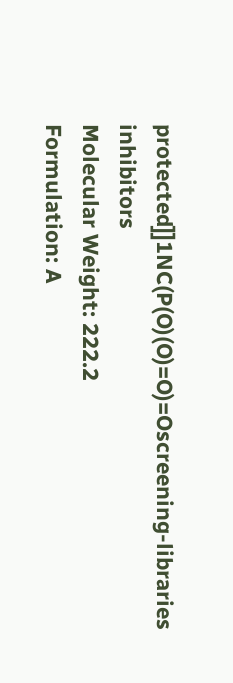protected]]1NC(P(O)(O)=O)=Oscreening-libraries inhibitors
Molecular Weight: 222.2
Formulation: A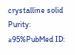crystalline solid
Purity: ≥95%PubMed ID: